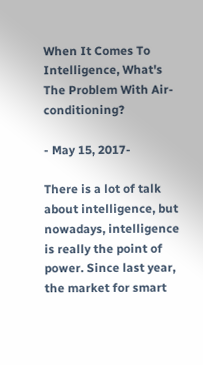When It Comes To Intelligence, What's The Problem With Air-conditioning?

- May 15, 2017-

There is a lot of talk about intelligence, but nowadays, intelligence is really the point of power. Since last year, the market for smart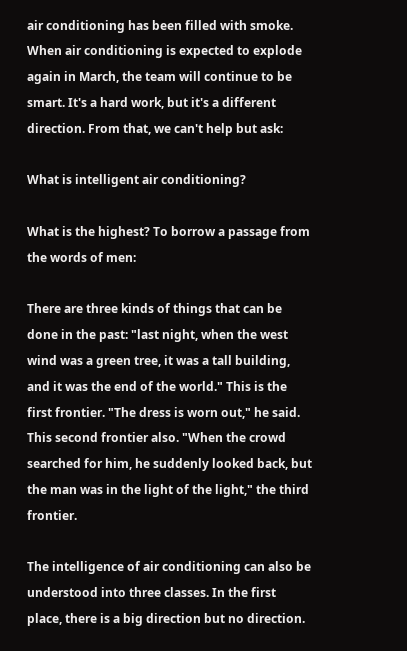air conditioning has been filled with smoke. When air conditioning is expected to explode again in March, the team will continue to be smart. It's a hard work, but it's a different direction. From that, we can't help but ask:

What is intelligent air conditioning?

What is the highest? To borrow a passage from the words of men:

There are three kinds of things that can be done in the past: "last night, when the west wind was a green tree, it was a tall building, and it was the end of the world." This is the first frontier. "The dress is worn out," he said. This second frontier also. "When the crowd searched for him, he suddenly looked back, but the man was in the light of the light," the third frontier.

The intelligence of air conditioning can also be understood into three classes. In the first place, there is a big direction but no direction.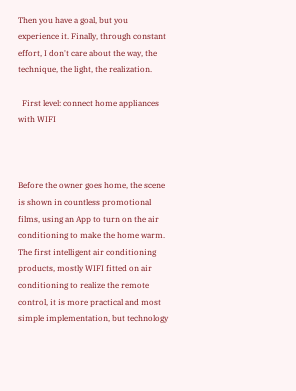Then you have a goal, but you experience it. Finally, through constant effort, I don't care about the way, the technique, the light, the realization.

  First level: connect home appliances with WIFI



Before the owner goes home, the scene is shown in countless promotional films, using an App to turn on the air conditioning to make the home warm. The first intelligent air conditioning products, mostly WIFI fitted on air conditioning to realize the remote control, it is more practical and most simple implementation, but technology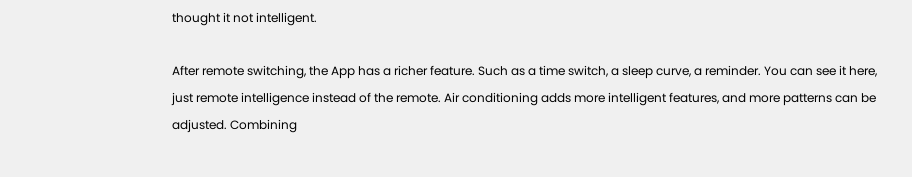thought it not intelligent.

After remote switching, the App has a richer feature. Such as a time switch, a sleep curve, a reminder. You can see it here, just remote intelligence instead of the remote. Air conditioning adds more intelligent features, and more patterns can be adjusted. Combining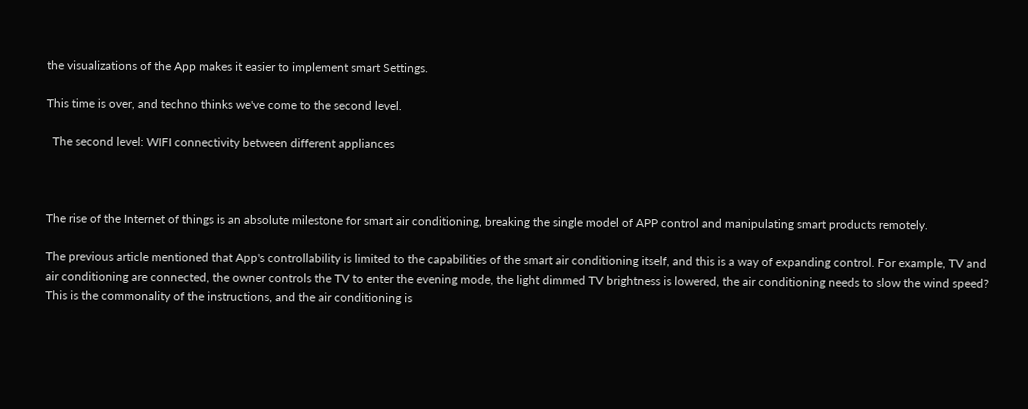the visualizations of the App makes it easier to implement smart Settings.

This time is over, and techno thinks we've come to the second level.

  The second level: WIFI connectivity between different appliances



The rise of the Internet of things is an absolute milestone for smart air conditioning, breaking the single model of APP control and manipulating smart products remotely.

The previous article mentioned that App's controllability is limited to the capabilities of the smart air conditioning itself, and this is a way of expanding control. For example, TV and air conditioning are connected, the owner controls the TV to enter the evening mode, the light dimmed TV brightness is lowered, the air conditioning needs to slow the wind speed? This is the commonality of the instructions, and the air conditioning is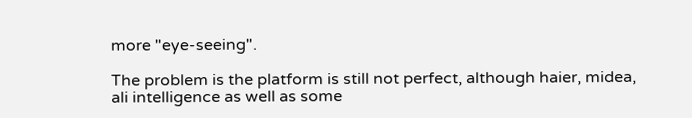more "eye-seeing".

The problem is the platform is still not perfect, although haier, midea, ali intelligence as well as some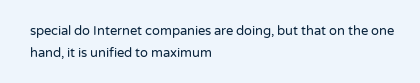special do Internet companies are doing, but that on the one hand, it is unified to maximum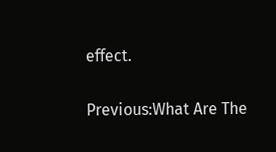effect.

Previous:What Are The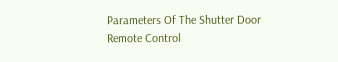Parameters Of The Shutter Door Remote Control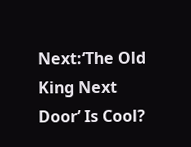Next:‘The Old King Next Door’ Is Cool?